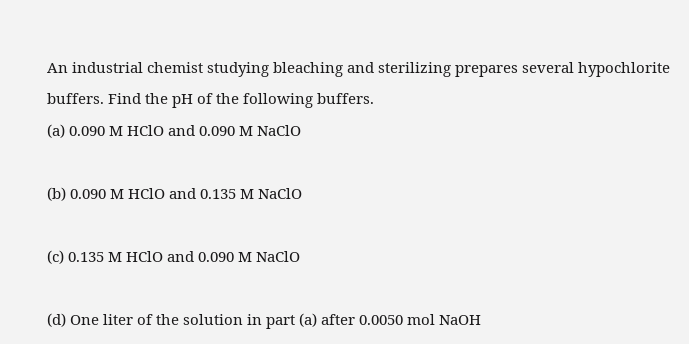An industrial chemist studying bleaching and sterilizing prepares several hypochlorite buffers. Find the pH of the following buffers.
(a) 0.090 M HClO and 0.090 M NaClO

(b) 0.090 M HClO and 0.135 M NaClO

(c) 0.135 M HClO and 0.090 M NaClO

(d) One liter of the solution in part (a) after 0.0050 mol NaOH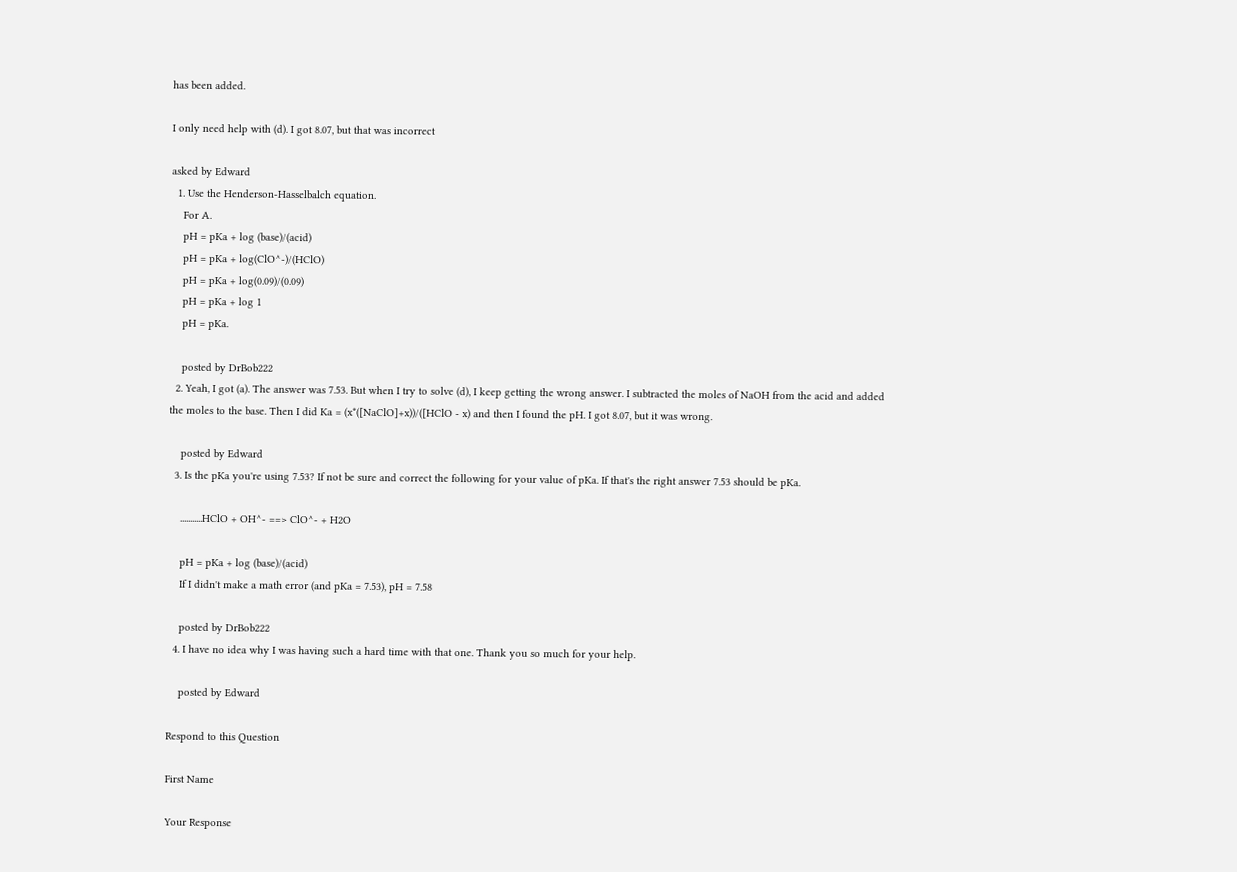has been added.

I only need help with (d). I got 8.07, but that was incorrect

asked by Edward
  1. Use the Henderson-Hasselbalch equation.
    For A.
    pH = pKa + log (base)/(acid)
    pH = pKa + log(ClO^-)/(HClO)
    pH = pKa + log(0.09)/(0.09)
    pH = pKa + log 1
    pH = pKa.

    posted by DrBob222
  2. Yeah, I got (a). The answer was 7.53. But when I try to solve (d), I keep getting the wrong answer. I subtracted the moles of NaOH from the acid and added the moles to the base. Then I did Ka = (x*([NaClO]+x))/([HClO - x) and then I found the pH. I got 8.07, but it was wrong.

    posted by Edward
  3. Is the pKa you're using 7.53? If not be sure and correct the following for your value of pKa. If that's the right answer 7.53 should be pKa.

    ...........HClO + OH^- ==> ClO^- + H2O

    pH = pKa + log (base)/(acid)
    If I didn't make a math error (and pKa = 7.53), pH = 7.58

    posted by DrBob222
  4. I have no idea why I was having such a hard time with that one. Thank you so much for your help.

    posted by Edward

Respond to this Question

First Name

Your Response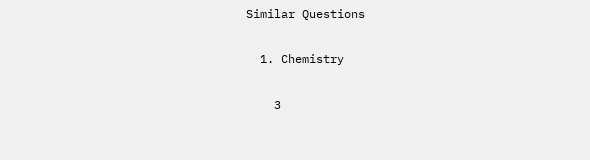Similar Questions

  1. Chemistry

    3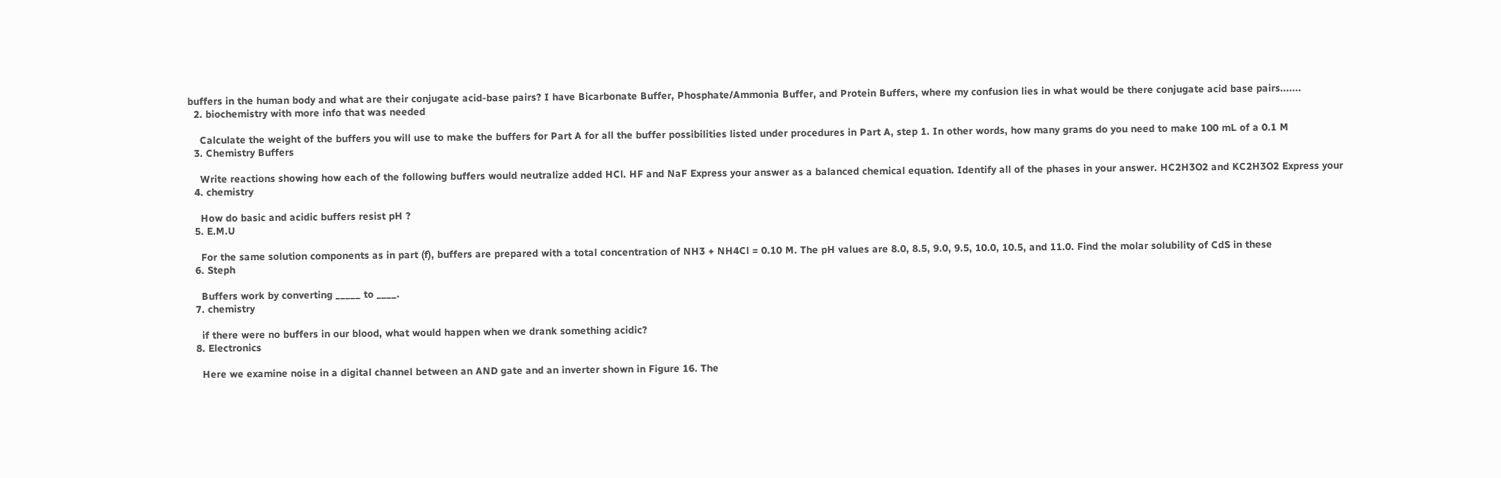buffers in the human body and what are their conjugate acid-base pairs? I have Bicarbonate Buffer, Phosphate/Ammonia Buffer, and Protein Buffers, where my confusion lies in what would be there conjugate acid base pairs.......
  2. biochemistry with more info that was needed

    Calculate the weight of the buffers you will use to make the buffers for Part A for all the buffer possibilities listed under procedures in Part A, step 1. In other words, how many grams do you need to make 100 mL of a 0.1 M
  3. Chemistry Buffers

    Write reactions showing how each of the following buffers would neutralize added HCl. HF and NaF Express your answer as a balanced chemical equation. Identify all of the phases in your answer. HC2H3O2 and KC2H3O2 Express your
  4. chemistry

    How do basic and acidic buffers resist pH ?
  5. E.M.U

    For the same solution components as in part (f), buffers are prepared with a total concentration of NH3 + NH4Cl = 0.10 M. The pH values are 8.0, 8.5, 9.0, 9.5, 10.0, 10.5, and 11.0. Find the molar solubility of CdS in these
  6. Steph

    Buffers work by converting _____ to ____.
  7. chemistry

    if there were no buffers in our blood, what would happen when we drank something acidic?
  8. Electronics

    Here we examine noise in a digital channel between an AND gate and an inverter shown in Figure 16. The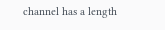channel has a length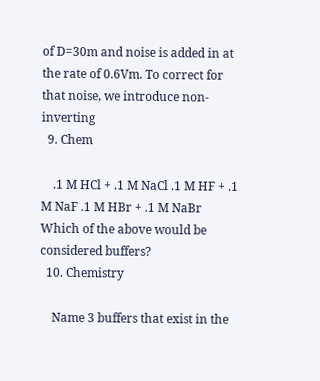of D=30m and noise is added in at the rate of 0.6Vm. To correct for that noise, we introduce non-inverting
  9. Chem

    .1 M HCl + .1 M NaCl .1 M HF + .1 M NaF .1 M HBr + .1 M NaBr Which of the above would be considered buffers?
  10. Chemistry

    Name 3 buffers that exist in the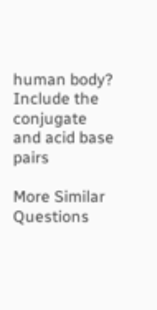human body? Include the conjugate and acid base pairs

More Similar Questions